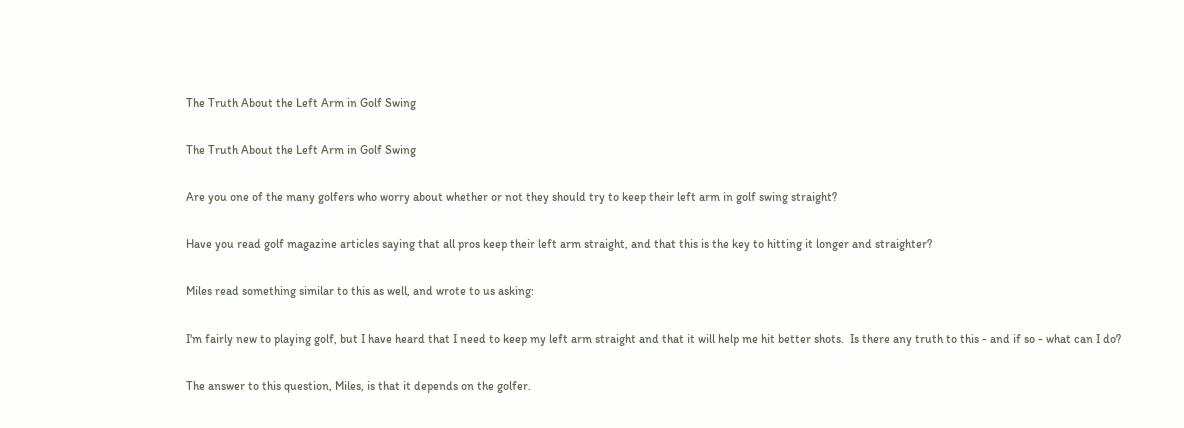The Truth About the Left Arm in Golf Swing

The Truth About the Left Arm in Golf Swing

Are you one of the many golfers who worry about whether or not they should try to keep their left arm in golf swing straight?

Have you read golf magazine articles saying that all pros keep their left arm straight, and that this is the key to hitting it longer and straighter?

Miles read something similar to this as well, and wrote to us asking:

I'm fairly new to playing golf, but I have heard that I need to keep my left arm straight and that it will help me hit better shots.  Is there any truth to this - and if so - what can I do?

The answer to this question, Miles, is that it depends on the golfer.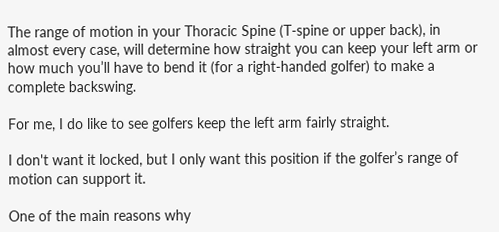The range of motion in your Thoracic Spine (T-spine or upper back), in almost every case, will determine how straight you can keep your left arm or how much you’ll have to bend it (for a right-handed golfer) to make a complete backswing.

For me, I do like to see golfers keep the left arm fairly straight.

I don't want it locked, but I only want this position if the golfer’s range of motion can support it.

One of the main reasons why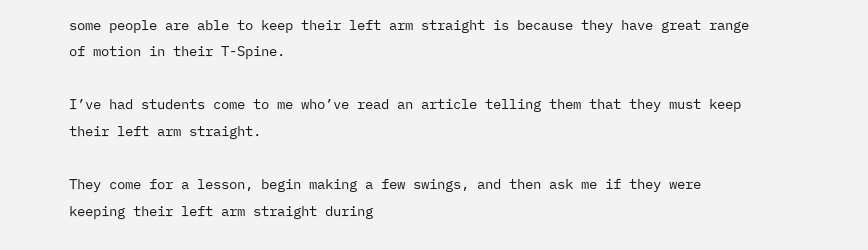some people are able to keep their left arm straight is because they have great range of motion in their T-Spine.

I’ve had students come to me who’ve read an article telling them that they must keep their left arm straight.

They come for a lesson, begin making a few swings, and then ask me if they were keeping their left arm straight during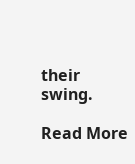their swing.

Read More